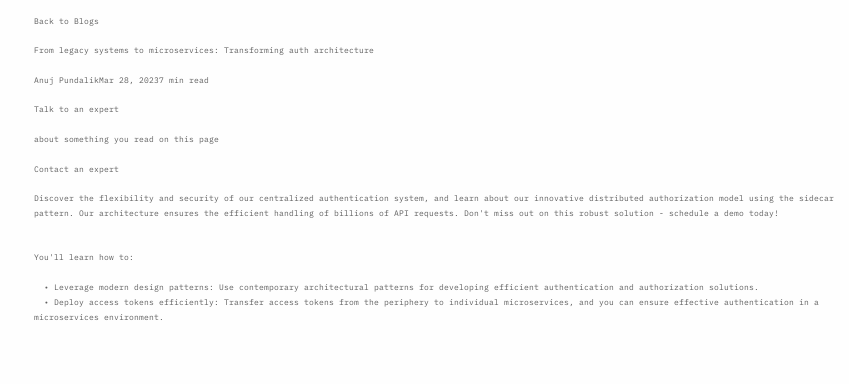Back to Blogs

From legacy systems to microservices: Transforming auth architecture

Anuj PundalikMar 28, 20237 min read

Talk to an expert

about something you read on this page

Contact an expert

Discover the flexibility and security of our centralized authentication system, and learn about our innovative distributed authorization model using the sidecar pattern. Our architecture ensures the efficient handling of billions of API requests. Don't miss out on this robust solution - schedule a demo today!


You'll learn how to:

  • Leverage modern design patterns: Use contemporary architectural patterns for developing efficient authentication and authorization solutions.
  • Deploy access tokens efficiently: Transfer access tokens from the periphery to individual microservices, and you can ensure effective authentication in a microservices environment.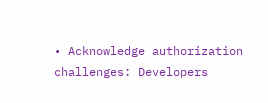• Acknowledge authorization challenges: Developers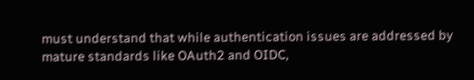must understand that while authentication issues are addressed by mature standards like OAuth2 and OIDC,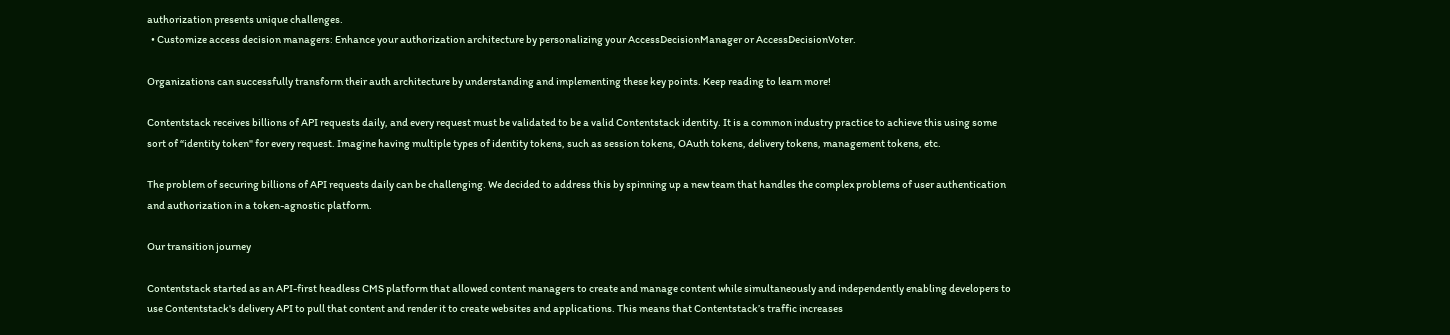authorization presents unique challenges.
  • Customize access decision managers: Enhance your authorization architecture by personalizing your AccessDecisionManager or AccessDecisionVoter.

Organizations can successfully transform their auth architecture by understanding and implementing these key points. Keep reading to learn more!

Contentstack receives billions of API requests daily, and every request must be validated to be a valid Contentstack identity. It is a common industry practice to achieve this using some sort of “identity token" for every request. Imagine having multiple types of identity tokens, such as session tokens, OAuth tokens, delivery tokens, management tokens, etc.

The problem of securing billions of API requests daily can be challenging. We decided to address this by spinning up a new team that handles the complex problems of user authentication and authorization in a token-agnostic platform.

Our transition journey

Contentstack started as an API-first headless CMS platform that allowed content managers to create and manage content while simultaneously and independently enabling developers to use Contentstack's delivery API to pull that content and render it to create websites and applications. This means that Contentstack’s traffic increases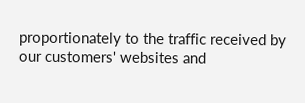proportionately to the traffic received by our customers' websites and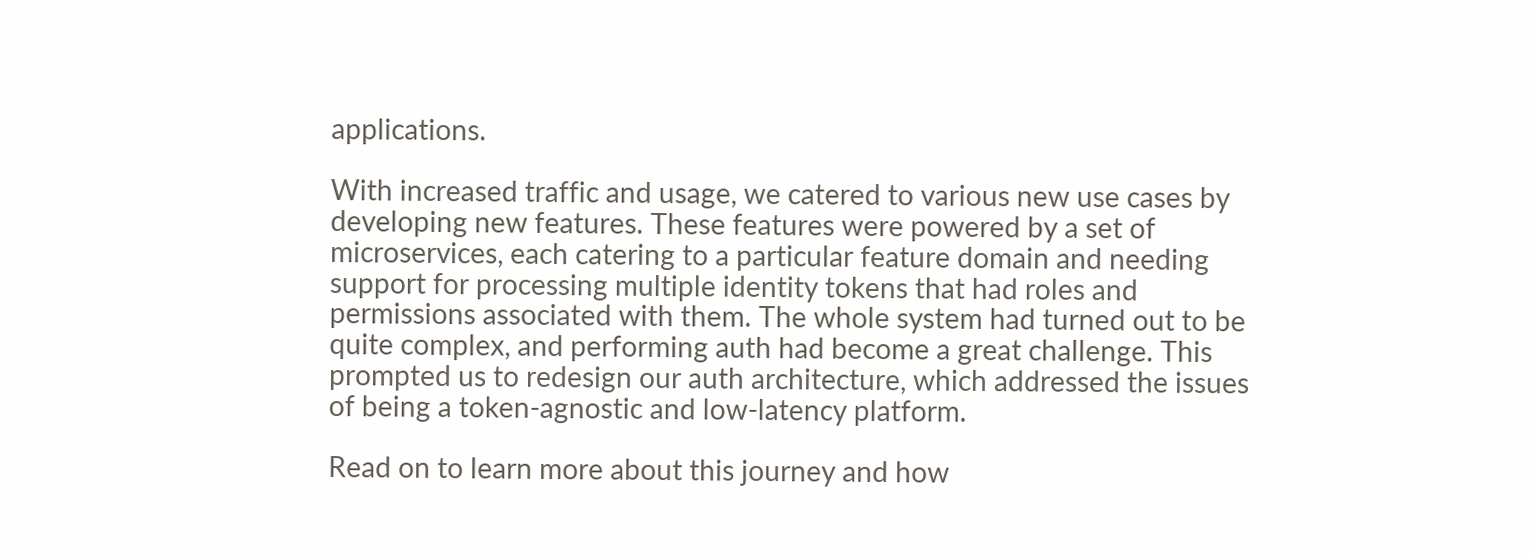applications.

With increased traffic and usage, we catered to various new use cases by developing new features. These features were powered by a set of microservices, each catering to a particular feature domain and needing support for processing multiple identity tokens that had roles and permissions associated with them. The whole system had turned out to be quite complex, and performing auth had become a great challenge. This prompted us to redesign our auth architecture, which addressed the issues of being a token-agnostic and low-latency platform.

Read on to learn more about this journey and how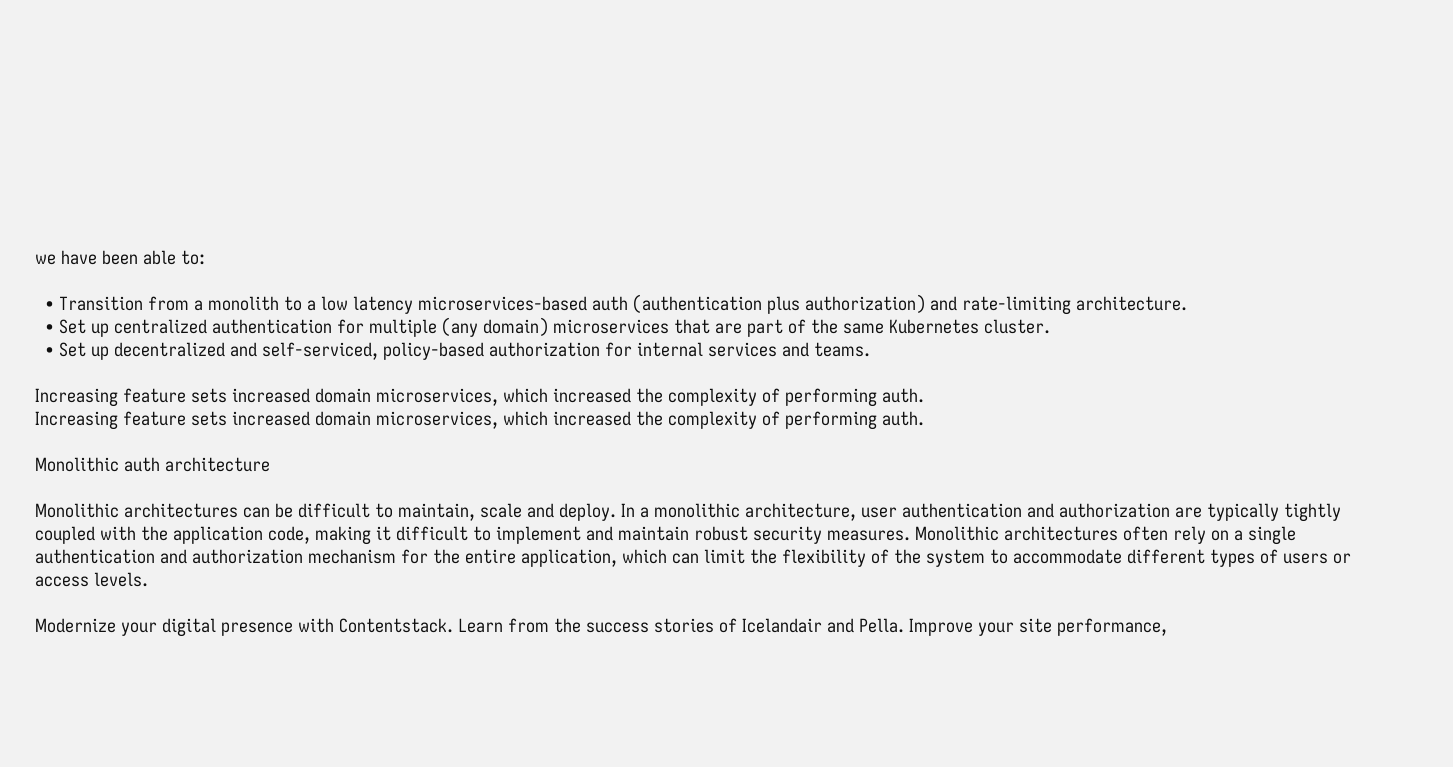we have been able to:

  • Transition from a monolith to a low latency microservices-based auth (authentication plus authorization) and rate-limiting architecture.
  • Set up centralized authentication for multiple (any domain) microservices that are part of the same Kubernetes cluster.
  • Set up decentralized and self-serviced, policy-based authorization for internal services and teams.

Increasing feature sets increased domain microservices, which increased the complexity of performing auth.
Increasing feature sets increased domain microservices, which increased the complexity of performing auth.

Monolithic auth architecture

Monolithic architectures can be difficult to maintain, scale and deploy. In a monolithic architecture, user authentication and authorization are typically tightly coupled with the application code, making it difficult to implement and maintain robust security measures. Monolithic architectures often rely on a single authentication and authorization mechanism for the entire application, which can limit the flexibility of the system to accommodate different types of users or access levels.

Modernize your digital presence with Contentstack. Learn from the success stories of Icelandair and Pella. Improve your site performance,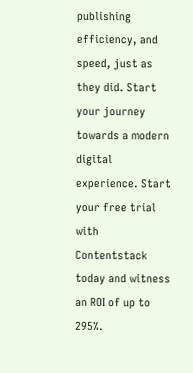publishing efficiency, and speed, just as they did. Start your journey towards a modern digital experience. Start your free trial with Contentstack today and witness an ROI of up to 295%.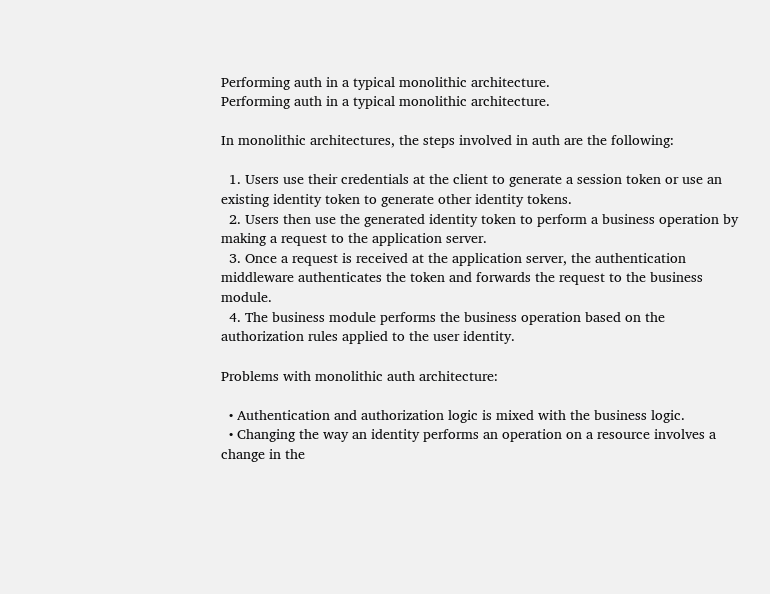Performing auth in a typical monolithic architecture.
Performing auth in a typical monolithic architecture.

In monolithic architectures, the steps involved in auth are the following:

  1. Users use their credentials at the client to generate a session token or use an existing identity token to generate other identity tokens.
  2. Users then use the generated identity token to perform a business operation by making a request to the application server.
  3. Once a request is received at the application server, the authentication middleware authenticates the token and forwards the request to the business module.
  4. The business module performs the business operation based on the authorization rules applied to the user identity.

Problems with monolithic auth architecture:

  • Authentication and authorization logic is mixed with the business logic.
  • Changing the way an identity performs an operation on a resource involves a change in the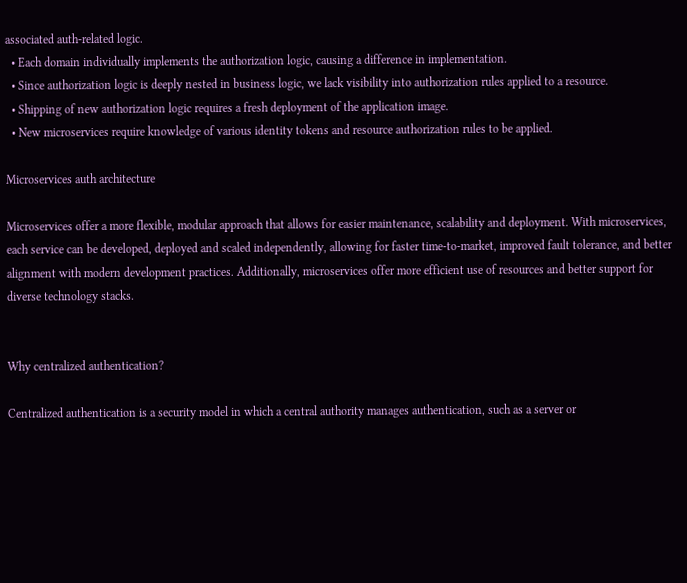associated auth-related logic.
  • Each domain individually implements the authorization logic, causing a difference in implementation.
  • Since authorization logic is deeply nested in business logic, we lack visibility into authorization rules applied to a resource.
  • Shipping of new authorization logic requires a fresh deployment of the application image.
  • New microservices require knowledge of various identity tokens and resource authorization rules to be applied.

Microservices auth architecture

Microservices offer a more flexible, modular approach that allows for easier maintenance, scalability and deployment. With microservices, each service can be developed, deployed and scaled independently, allowing for faster time-to-market, improved fault tolerance, and better alignment with modern development practices. Additionally, microservices offer more efficient use of resources and better support for diverse technology stacks.


Why centralized authentication?

Centralized authentication is a security model in which a central authority manages authentication, such as a server or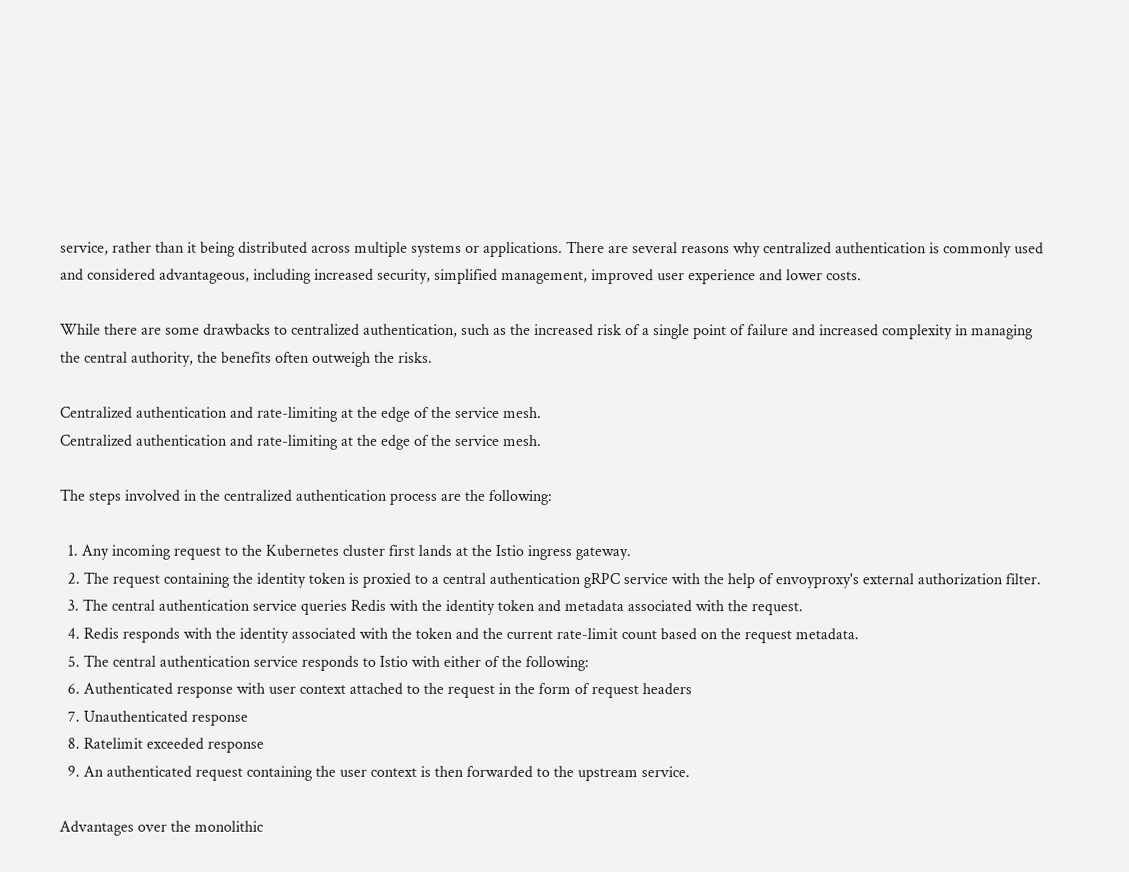service, rather than it being distributed across multiple systems or applications. There are several reasons why centralized authentication is commonly used and considered advantageous, including increased security, simplified management, improved user experience and lower costs.

While there are some drawbacks to centralized authentication, such as the increased risk of a single point of failure and increased complexity in managing the central authority, the benefits often outweigh the risks.

Centralized authentication and rate-limiting at the edge of the service mesh.
Centralized authentication and rate-limiting at the edge of the service mesh.

The steps involved in the centralized authentication process are the following:

  1. Any incoming request to the Kubernetes cluster first lands at the Istio ingress gateway.
  2. The request containing the identity token is proxied to a central authentication gRPC service with the help of envoyproxy's external authorization filter.
  3. The central authentication service queries Redis with the identity token and metadata associated with the request.
  4. Redis responds with the identity associated with the token and the current rate-limit count based on the request metadata.
  5. The central authentication service responds to Istio with either of the following:
  6. Authenticated response with user context attached to the request in the form of request headers
  7. Unauthenticated response
  8. Ratelimit exceeded response
  9. An authenticated request containing the user context is then forwarded to the upstream service.

Advantages over the monolithic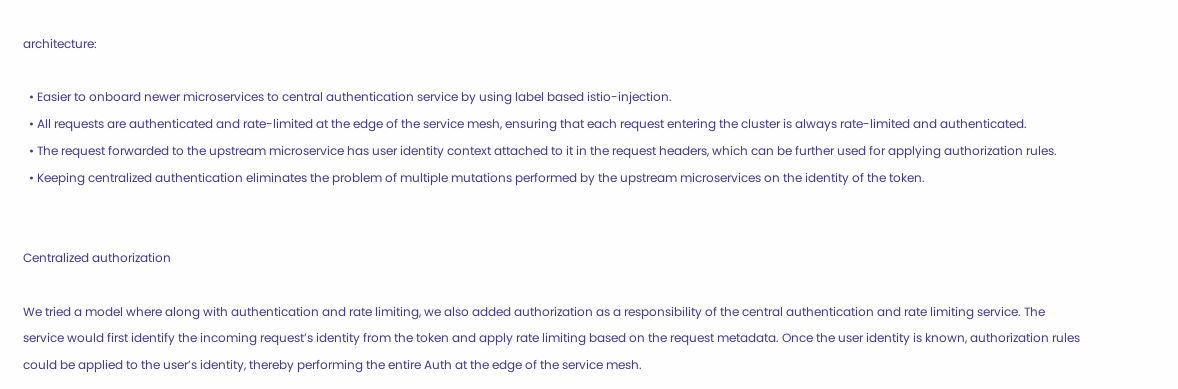architecture:

  • Easier to onboard newer microservices to central authentication service by using label based istio-injection.
  • All requests are authenticated and rate-limited at the edge of the service mesh, ensuring that each request entering the cluster is always rate-limited and authenticated.
  • The request forwarded to the upstream microservice has user identity context attached to it in the request headers, which can be further used for applying authorization rules.
  • Keeping centralized authentication eliminates the problem of multiple mutations performed by the upstream microservices on the identity of the token.


Centralized authorization

We tried a model where along with authentication and rate limiting, we also added authorization as a responsibility of the central authentication and rate limiting service. The service would first identify the incoming request’s identity from the token and apply rate limiting based on the request metadata. Once the user identity is known, authorization rules could be applied to the user’s identity, thereby performing the entire Auth at the edge of the service mesh.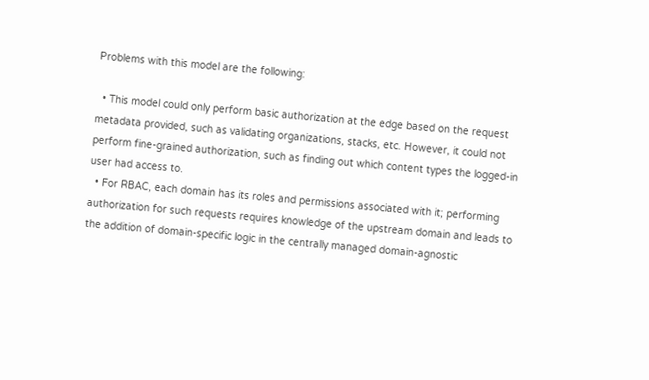Problems with this model are the following:

  • This model could only perform basic authorization at the edge based on the request metadata provided, such as validating organizations, stacks, etc. However, it could not perform fine-grained authorization, such as finding out which content types the logged-in user had access to.
  • For RBAC, each domain has its roles and permissions associated with it; performing authorization for such requests requires knowledge of the upstream domain and leads to the addition of domain-specific logic in the centrally managed domain-agnostic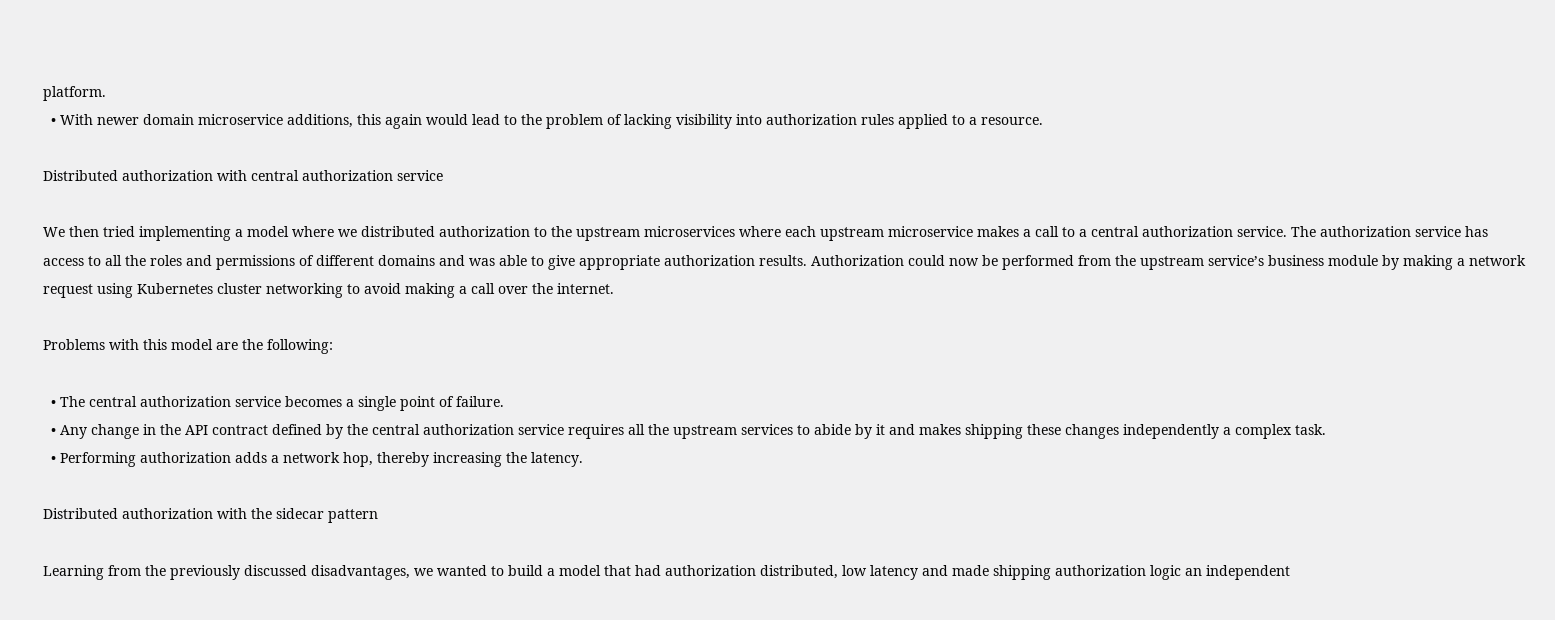platform.
  • With newer domain microservice additions, this again would lead to the problem of lacking visibility into authorization rules applied to a resource.

Distributed authorization with central authorization service

We then tried implementing a model where we distributed authorization to the upstream microservices where each upstream microservice makes a call to a central authorization service. The authorization service has access to all the roles and permissions of different domains and was able to give appropriate authorization results. Authorization could now be performed from the upstream service’s business module by making a network request using Kubernetes cluster networking to avoid making a call over the internet.

Problems with this model are the following:

  • The central authorization service becomes a single point of failure.
  • Any change in the API contract defined by the central authorization service requires all the upstream services to abide by it and makes shipping these changes independently a complex task.
  • Performing authorization adds a network hop, thereby increasing the latency.

Distributed authorization with the sidecar pattern

Learning from the previously discussed disadvantages, we wanted to build a model that had authorization distributed, low latency and made shipping authorization logic an independent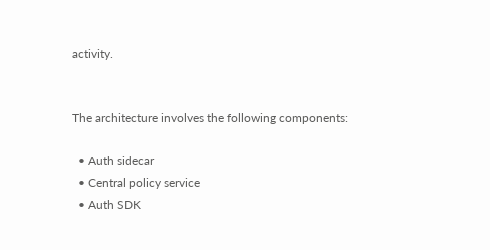activity.


The architecture involves the following components:

  • Auth sidecar
  • Central policy service
  • Auth SDK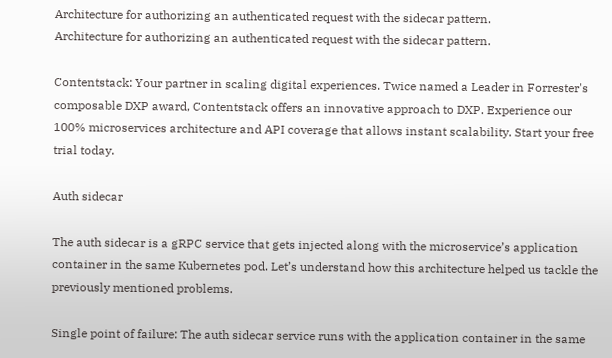Architecture for authorizing an authenticated request with the sidecar pattern.
Architecture for authorizing an authenticated request with the sidecar pattern.

Contentstack: Your partner in scaling digital experiences. Twice named a Leader in Forrester's composable DXP award, Contentstack offers an innovative approach to DXP. Experience our 100% microservices architecture and API coverage that allows instant scalability. Start your free trial today.

Auth sidecar

The auth sidecar is a gRPC service that gets injected along with the microservice’s application container in the same Kubernetes pod. Let’s understand how this architecture helped us tackle the previously mentioned problems.

Single point of failure: The auth sidecar service runs with the application container in the same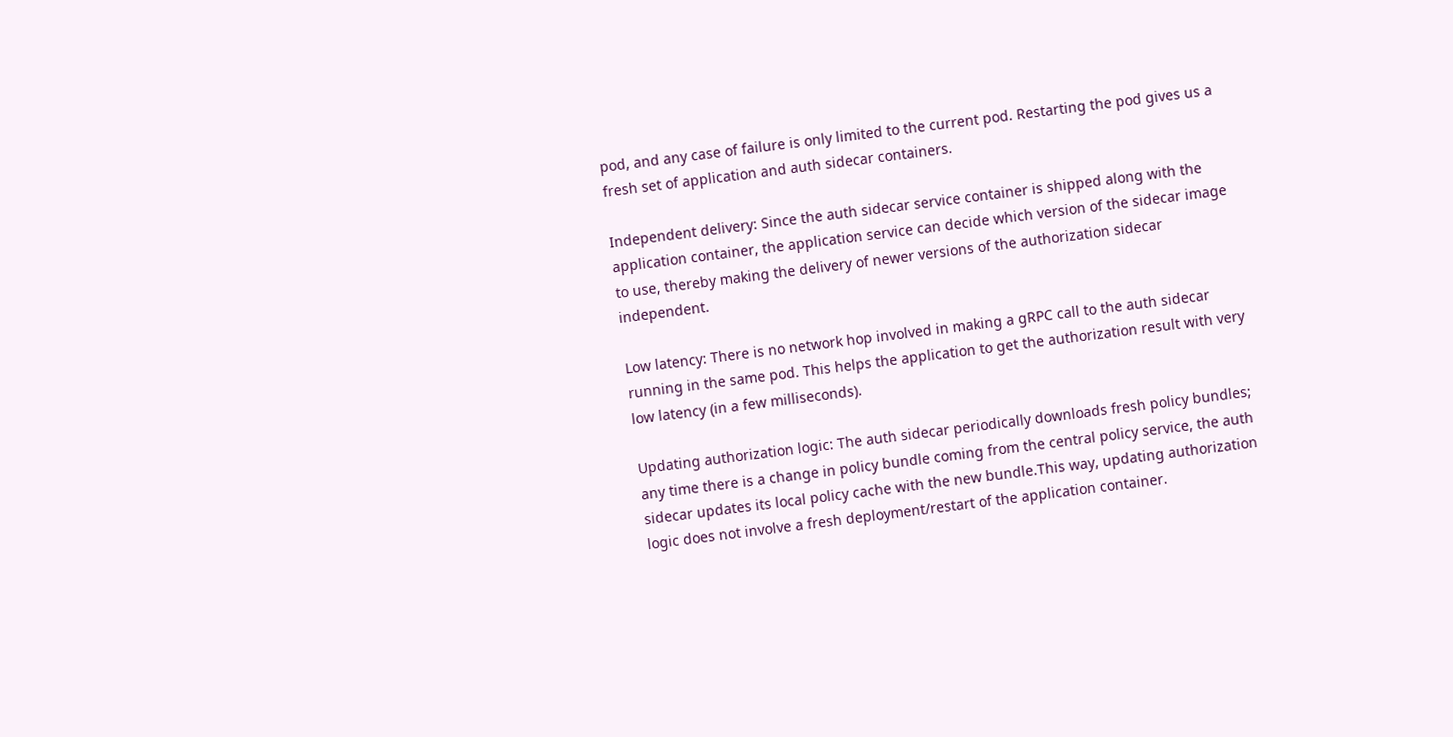pod, and any case of failure is only limited to the current pod. Restarting the pod gives us a fresh set of application and auth sidecar containers.

Independent delivery: Since the auth sidecar service container is shipped along with the application container, the application service can decide which version of the sidecar image to use, thereby making the delivery of newer versions of the authorization sidecar independent.

Low latency: There is no network hop involved in making a gRPC call to the auth sidecar running in the same pod. This helps the application to get the authorization result with very low latency (in a few milliseconds).

Updating authorization logic: The auth sidecar periodically downloads fresh policy bundles; any time there is a change in policy bundle coming from the central policy service, the auth sidecar updates its local policy cache with the new bundle.This way, updating authorization logic does not involve a fresh deployment/restart of the application container.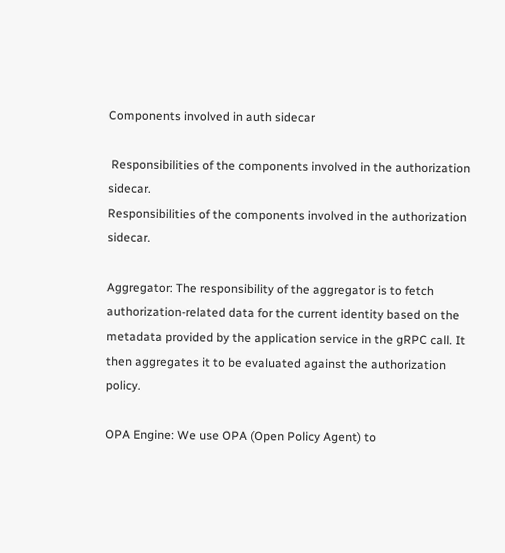Components involved in auth sidecar

 Responsibilities of the components involved in the authorization sidecar.
Responsibilities of the components involved in the authorization sidecar.

Aggregator: The responsibility of the aggregator is to fetch authorization-related data for the current identity based on the metadata provided by the application service in the gRPC call. It then aggregates it to be evaluated against the authorization policy.

OPA Engine: We use OPA (Open Policy Agent) to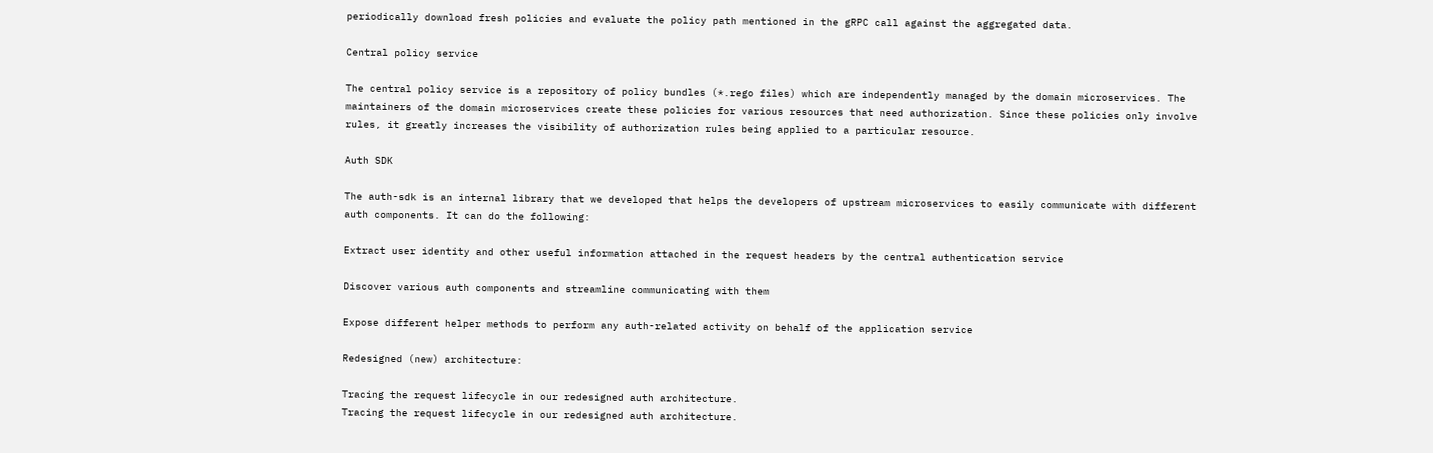periodically download fresh policies and evaluate the policy path mentioned in the gRPC call against the aggregated data.

Central policy service

The central policy service is a repository of policy bundles (*.rego files) which are independently managed by the domain microservices. The maintainers of the domain microservices create these policies for various resources that need authorization. Since these policies only involve rules, it greatly increases the visibility of authorization rules being applied to a particular resource.

Auth SDK

The auth-sdk is an internal library that we developed that helps the developers of upstream microservices to easily communicate with different auth components. It can do the following:

Extract user identity and other useful information attached in the request headers by the central authentication service

Discover various auth components and streamline communicating with them

Expose different helper methods to perform any auth-related activity on behalf of the application service

Redesigned (new) architecture:

Tracing the request lifecycle in our redesigned auth architecture.
Tracing the request lifecycle in our redesigned auth architecture.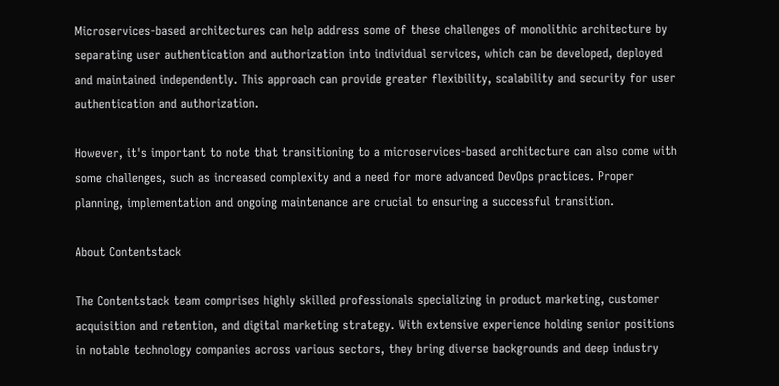Microservices-based architectures can help address some of these challenges of monolithic architecture by separating user authentication and authorization into individual services, which can be developed, deployed and maintained independently. This approach can provide greater flexibility, scalability and security for user authentication and authorization.

However, it's important to note that transitioning to a microservices-based architecture can also come with some challenges, such as increased complexity and a need for more advanced DevOps practices. Proper planning, implementation and ongoing maintenance are crucial to ensuring a successful transition.

About Contentstack

The Contentstack team comprises highly skilled professionals specializing in product marketing, customer acquisition and retention, and digital marketing strategy. With extensive experience holding senior positions in notable technology companies across various sectors, they bring diverse backgrounds and deep industry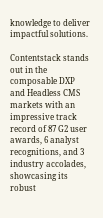knowledge to deliver impactful solutions.

Contentstack stands out in the composable DXP and Headless CMS markets with an impressive track record of 87 G2 user awards, 6 analyst recognitions, and 3 industry accolades, showcasing its robust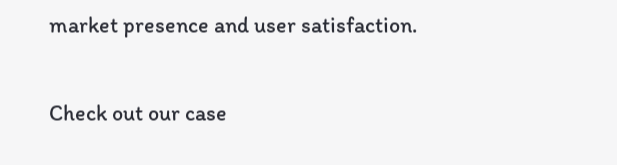market presence and user satisfaction.

Check out our case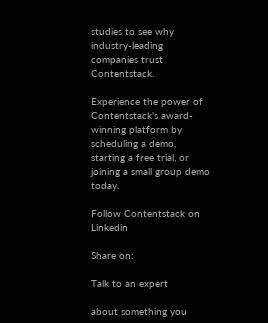studies to see why industry-leading companies trust Contentstack.

Experience the power of Contentstack's award-winning platform by scheduling a demo, starting a free trial, or joining a small group demo today.

Follow Contentstack on Linkedin

Share on:

Talk to an expert

about something you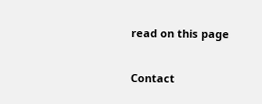read on this page

Contact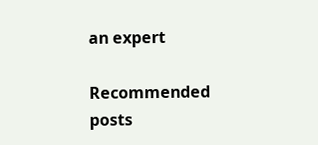an expert

Recommended posts